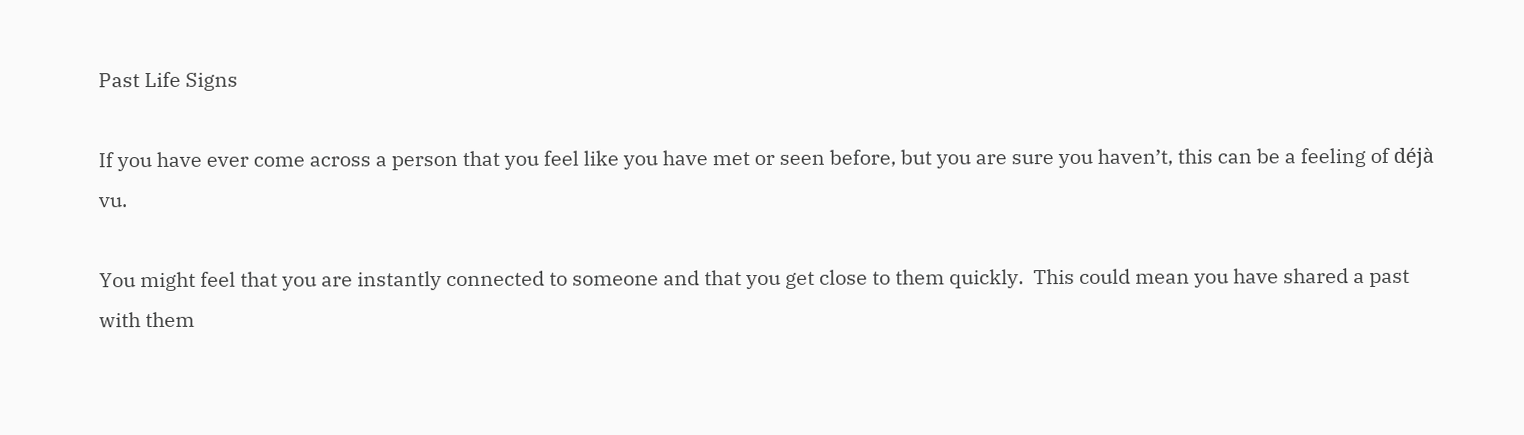Past Life Signs

If you have ever come across a person that you feel like you have met or seen before, but you are sure you haven’t, this can be a feeling of déjà vu.

You might feel that you are instantly connected to someone and that you get close to them quickly.  This could mean you have shared a past with them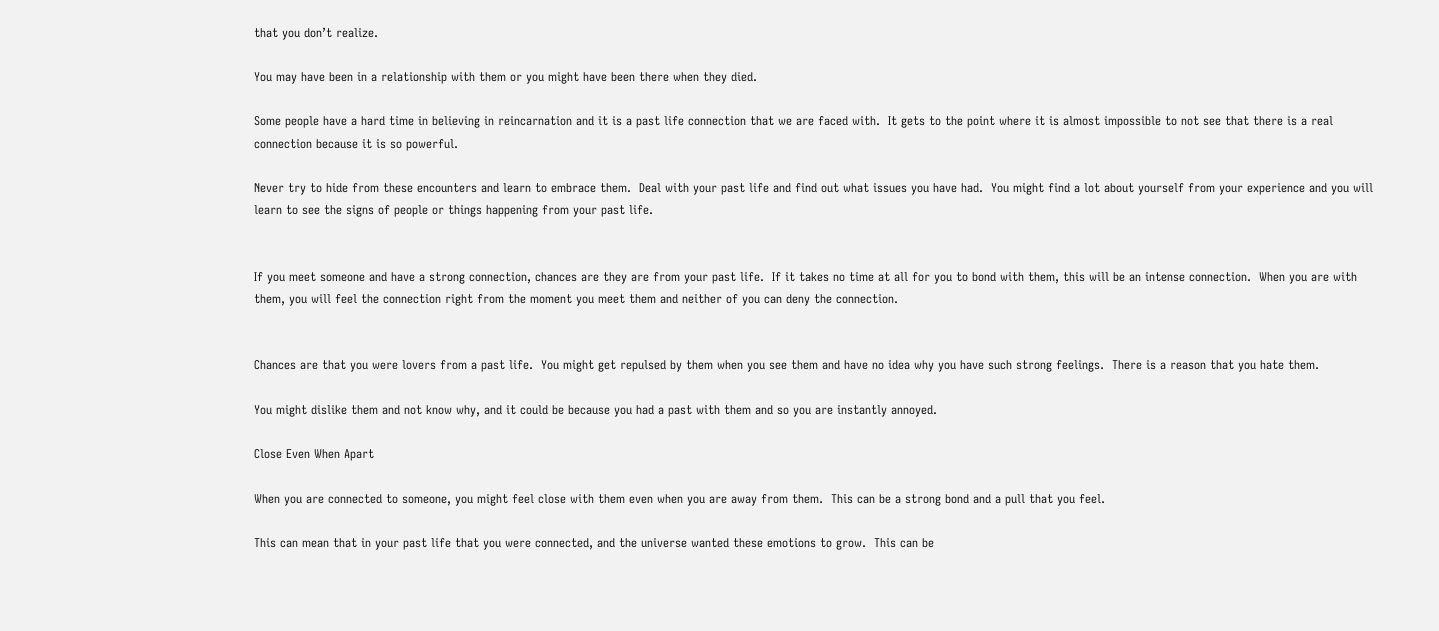that you don’t realize.

You may have been in a relationship with them or you might have been there when they died.

Some people have a hard time in believing in reincarnation and it is a past life connection that we are faced with.  It gets to the point where it is almost impossible to not see that there is a real connection because it is so powerful.

Never try to hide from these encounters and learn to embrace them.  Deal with your past life and find out what issues you have had.  You might find a lot about yourself from your experience and you will learn to see the signs of people or things happening from your past life.


If you meet someone and have a strong connection, chances are they are from your past life.  If it takes no time at all for you to bond with them, this will be an intense connection.  When you are with them, you will feel the connection right from the moment you meet them and neither of you can deny the connection.


Chances are that you were lovers from a past life.  You might get repulsed by them when you see them and have no idea why you have such strong feelings.  There is a reason that you hate them.

You might dislike them and not know why, and it could be because you had a past with them and so you are instantly annoyed.

Close Even When Apart

When you are connected to someone, you might feel close with them even when you are away from them.  This can be a strong bond and a pull that you feel.

This can mean that in your past life that you were connected, and the universe wanted these emotions to grow.  This can be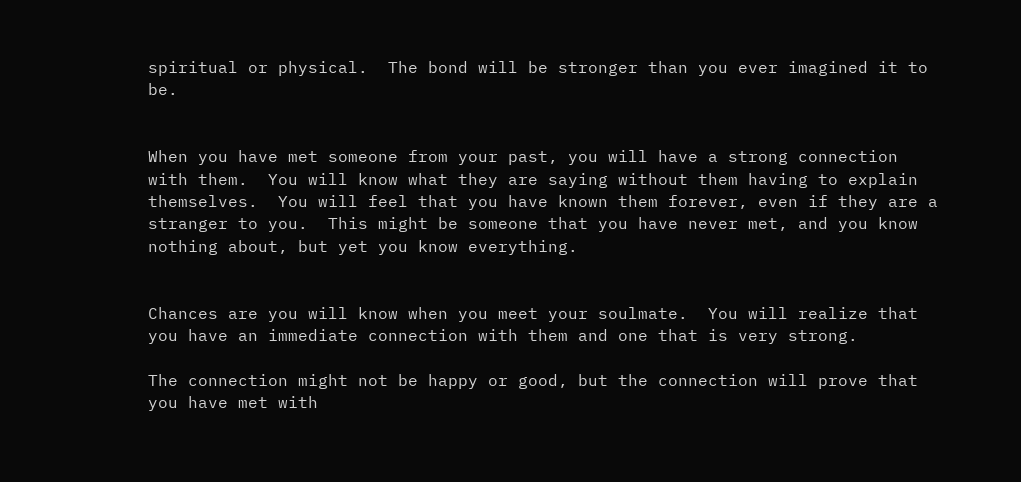spiritual or physical.  The bond will be stronger than you ever imagined it to be.


When you have met someone from your past, you will have a strong connection with them.  You will know what they are saying without them having to explain themselves.  You will feel that you have known them forever, even if they are a stranger to you.  This might be someone that you have never met, and you know nothing about, but yet you know everything.


Chances are you will know when you meet your soulmate.  You will realize that you have an immediate connection with them and one that is very strong.

The connection might not be happy or good, but the connection will prove that you have met with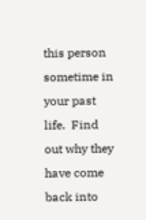this person sometime in your past life.  Find out why they have come back into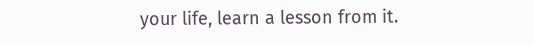your life, learn a lesson from it.